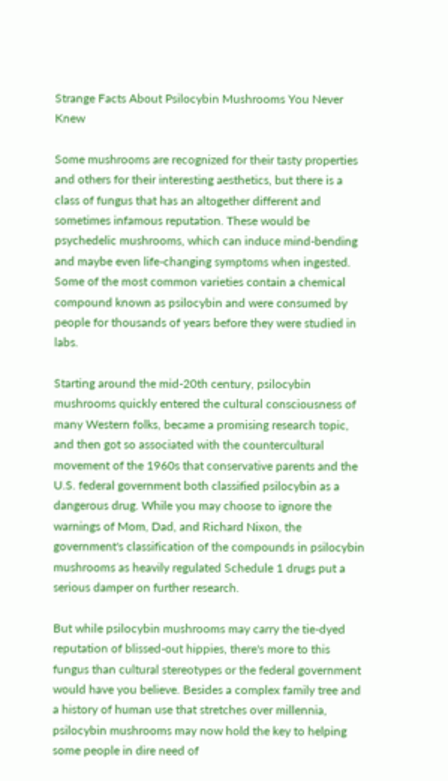Strange Facts About Psilocybin Mushrooms You Never Knew

Some mushrooms are recognized for their tasty properties and others for their interesting aesthetics, but there is a class of fungus that has an altogether different and sometimes infamous reputation. These would be psychedelic mushrooms, which can induce mind-bending and maybe even life-changing symptoms when ingested. Some of the most common varieties contain a chemical compound known as psilocybin and were consumed by people for thousands of years before they were studied in labs.

Starting around the mid-20th century, psilocybin mushrooms quickly entered the cultural consciousness of many Western folks, became a promising research topic, and then got so associated with the countercultural movement of the 1960s that conservative parents and the U.S. federal government both classified psilocybin as a dangerous drug. While you may choose to ignore the warnings of Mom, Dad, and Richard Nixon, the government's classification of the compounds in psilocybin mushrooms as heavily regulated Schedule 1 drugs put a serious damper on further research.

But while psilocybin mushrooms may carry the tie-dyed reputation of blissed-out hippies, there's more to this fungus than cultural stereotypes or the federal government would have you believe. Besides a complex family tree and a history of human use that stretches over millennia, psilocybin mushrooms may now hold the key to helping some people in dire need of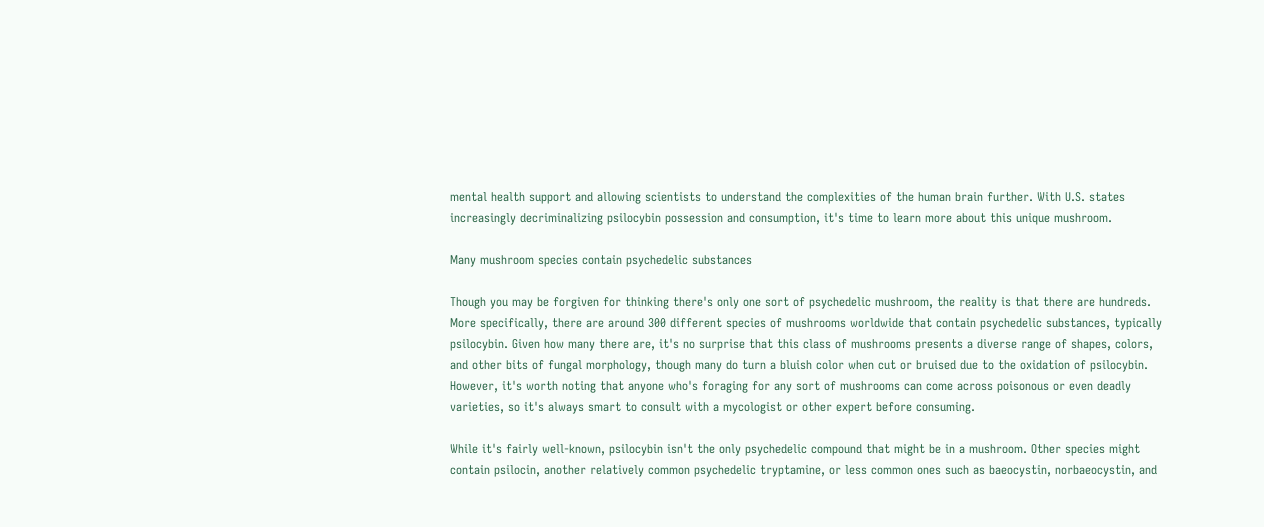mental health support and allowing scientists to understand the complexities of the human brain further. With U.S. states increasingly decriminalizing psilocybin possession and consumption, it's time to learn more about this unique mushroom.

Many mushroom species contain psychedelic substances

Though you may be forgiven for thinking there's only one sort of psychedelic mushroom, the reality is that there are hundreds. More specifically, there are around 300 different species of mushrooms worldwide that contain psychedelic substances, typically psilocybin. Given how many there are, it's no surprise that this class of mushrooms presents a diverse range of shapes, colors, and other bits of fungal morphology, though many do turn a bluish color when cut or bruised due to the oxidation of psilocybin. However, it's worth noting that anyone who's foraging for any sort of mushrooms can come across poisonous or even deadly varieties, so it's always smart to consult with a mycologist or other expert before consuming.

While it's fairly well-known, psilocybin isn't the only psychedelic compound that might be in a mushroom. Other species might contain psilocin, another relatively common psychedelic tryptamine, or less common ones such as baeocystin, norbaeocystin, and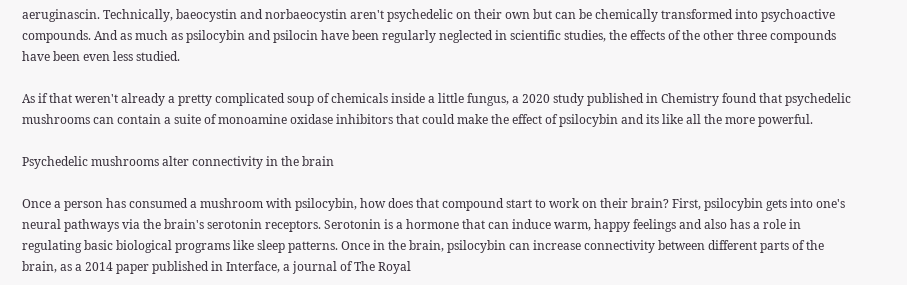aeruginascin. Technically, baeocystin and norbaeocystin aren't psychedelic on their own but can be chemically transformed into psychoactive compounds. And as much as psilocybin and psilocin have been regularly neglected in scientific studies, the effects of the other three compounds have been even less studied.

As if that weren't already a pretty complicated soup of chemicals inside a little fungus, a 2020 study published in Chemistry found that psychedelic mushrooms can contain a suite of monoamine oxidase inhibitors that could make the effect of psilocybin and its like all the more powerful.

Psychedelic mushrooms alter connectivity in the brain

Once a person has consumed a mushroom with psilocybin, how does that compound start to work on their brain? First, psilocybin gets into one's neural pathways via the brain's serotonin receptors. Serotonin is a hormone that can induce warm, happy feelings and also has a role in regulating basic biological programs like sleep patterns. Once in the brain, psilocybin can increase connectivity between different parts of the brain, as a 2014 paper published in Interface, a journal of The Royal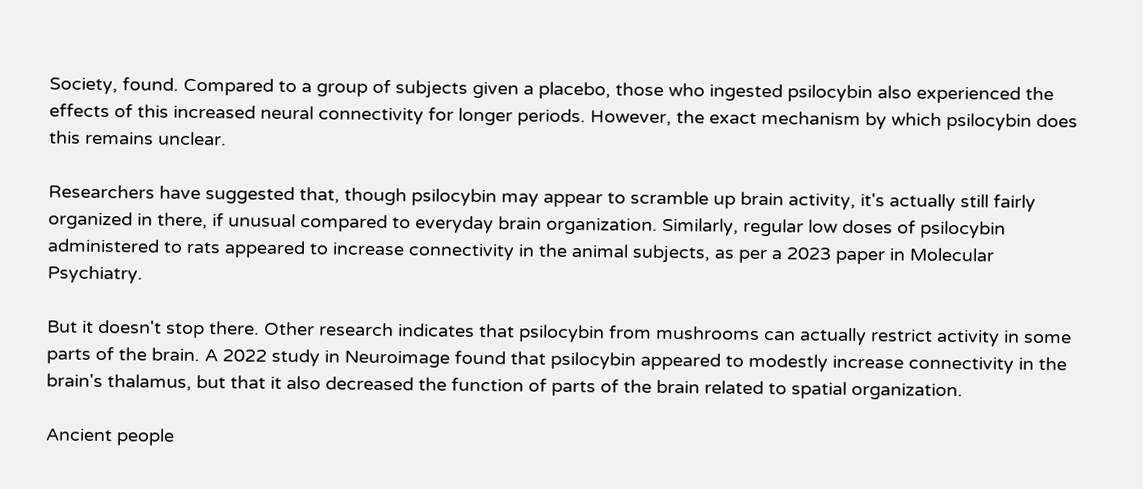Society, found. Compared to a group of subjects given a placebo, those who ingested psilocybin also experienced the effects of this increased neural connectivity for longer periods. However, the exact mechanism by which psilocybin does this remains unclear.

Researchers have suggested that, though psilocybin may appear to scramble up brain activity, it's actually still fairly organized in there, if unusual compared to everyday brain organization. Similarly, regular low doses of psilocybin administered to rats appeared to increase connectivity in the animal subjects, as per a 2023 paper in Molecular Psychiatry.

But it doesn't stop there. Other research indicates that psilocybin from mushrooms can actually restrict activity in some parts of the brain. A 2022 study in Neuroimage found that psilocybin appeared to modestly increase connectivity in the brain's thalamus, but that it also decreased the function of parts of the brain related to spatial organization.

Ancient people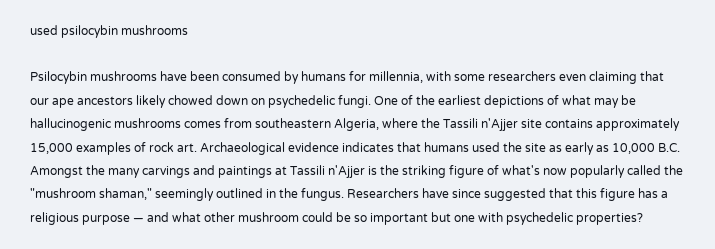used psilocybin mushrooms

Psilocybin mushrooms have been consumed by humans for millennia, with some researchers even claiming that our ape ancestors likely chowed down on psychedelic fungi. One of the earliest depictions of what may be hallucinogenic mushrooms comes from southeastern Algeria, where the Tassili n'Ajjer site contains approximately 15,000 examples of rock art. Archaeological evidence indicates that humans used the site as early as 10,000 B.C. Amongst the many carvings and paintings at Tassili n'Ajjer is the striking figure of what's now popularly called the "mushroom shaman," seemingly outlined in the fungus. Researchers have since suggested that this figure has a religious purpose — and what other mushroom could be so important but one with psychedelic properties?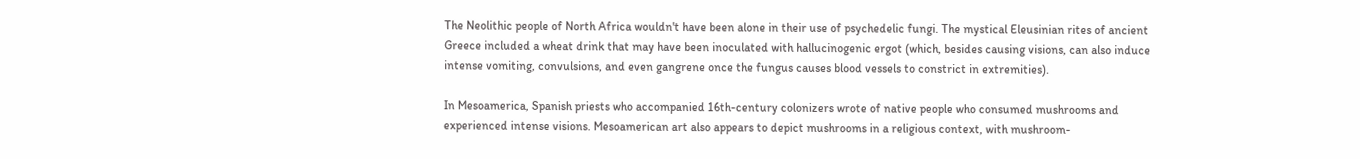The Neolithic people of North Africa wouldn't have been alone in their use of psychedelic fungi. The mystical Eleusinian rites of ancient Greece included a wheat drink that may have been inoculated with hallucinogenic ergot (which, besides causing visions, can also induce intense vomiting, convulsions, and even gangrene once the fungus causes blood vessels to constrict in extremities).

In Mesoamerica, Spanish priests who accompanied 16th-century colonizers wrote of native people who consumed mushrooms and experienced intense visions. Mesoamerican art also appears to depict mushrooms in a religious context, with mushroom-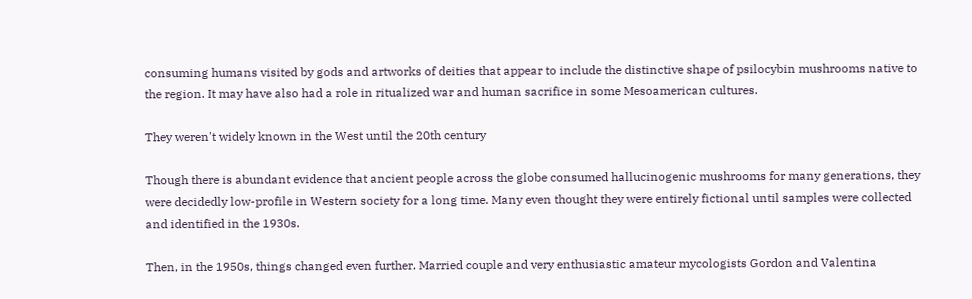consuming humans visited by gods and artworks of deities that appear to include the distinctive shape of psilocybin mushrooms native to the region. It may have also had a role in ritualized war and human sacrifice in some Mesoamerican cultures.

They weren't widely known in the West until the 20th century

Though there is abundant evidence that ancient people across the globe consumed hallucinogenic mushrooms for many generations, they were decidedly low-profile in Western society for a long time. Many even thought they were entirely fictional until samples were collected and identified in the 1930s.

Then, in the 1950s, things changed even further. Married couple and very enthusiastic amateur mycologists Gordon and Valentina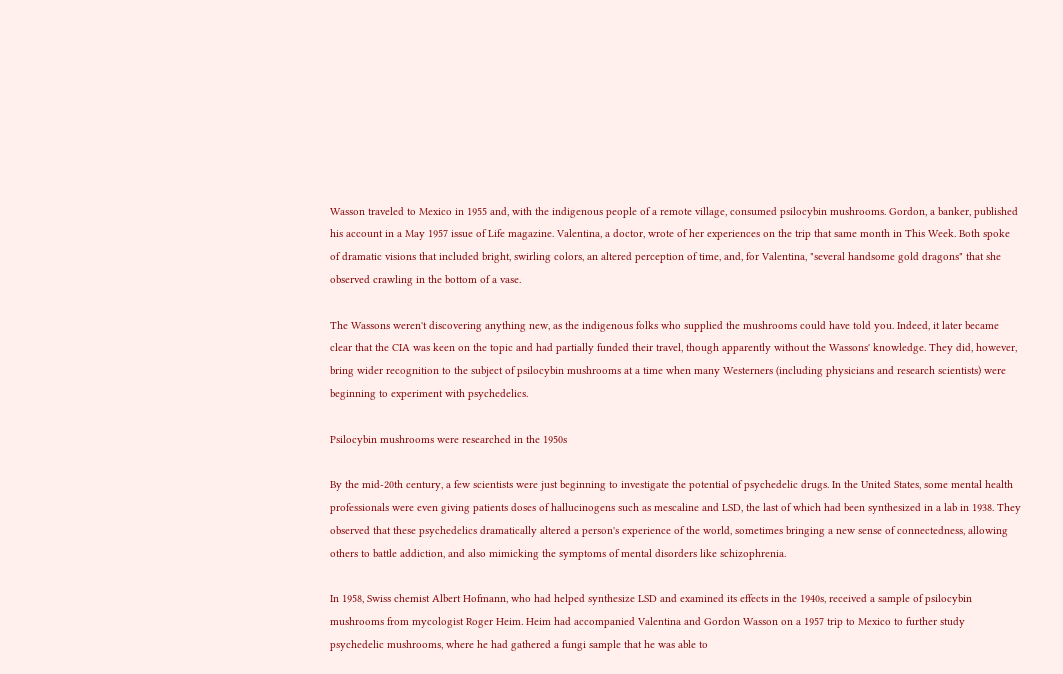Wasson traveled to Mexico in 1955 and, with the indigenous people of a remote village, consumed psilocybin mushrooms. Gordon, a banker, published his account in a May 1957 issue of Life magazine. Valentina, a doctor, wrote of her experiences on the trip that same month in This Week. Both spoke of dramatic visions that included bright, swirling colors, an altered perception of time, and, for Valentina, "several handsome gold dragons" that she observed crawling in the bottom of a vase.

The Wassons weren't discovering anything new, as the indigenous folks who supplied the mushrooms could have told you. Indeed, it later became clear that the CIA was keen on the topic and had partially funded their travel, though apparently without the Wassons' knowledge. They did, however, bring wider recognition to the subject of psilocybin mushrooms at a time when many Westerners (including physicians and research scientists) were beginning to experiment with psychedelics.

Psilocybin mushrooms were researched in the 1950s

By the mid-20th century, a few scientists were just beginning to investigate the potential of psychedelic drugs. In the United States, some mental health professionals were even giving patients doses of hallucinogens such as mescaline and LSD, the last of which had been synthesized in a lab in 1938. They observed that these psychedelics dramatically altered a person's experience of the world, sometimes bringing a new sense of connectedness, allowing others to battle addiction, and also mimicking the symptoms of mental disorders like schizophrenia.

In 1958, Swiss chemist Albert Hofmann, who had helped synthesize LSD and examined its effects in the 1940s, received a sample of psilocybin mushrooms from mycologist Roger Heim. Heim had accompanied Valentina and Gordon Wasson on a 1957 trip to Mexico to further study psychedelic mushrooms, where he had gathered a fungi sample that he was able to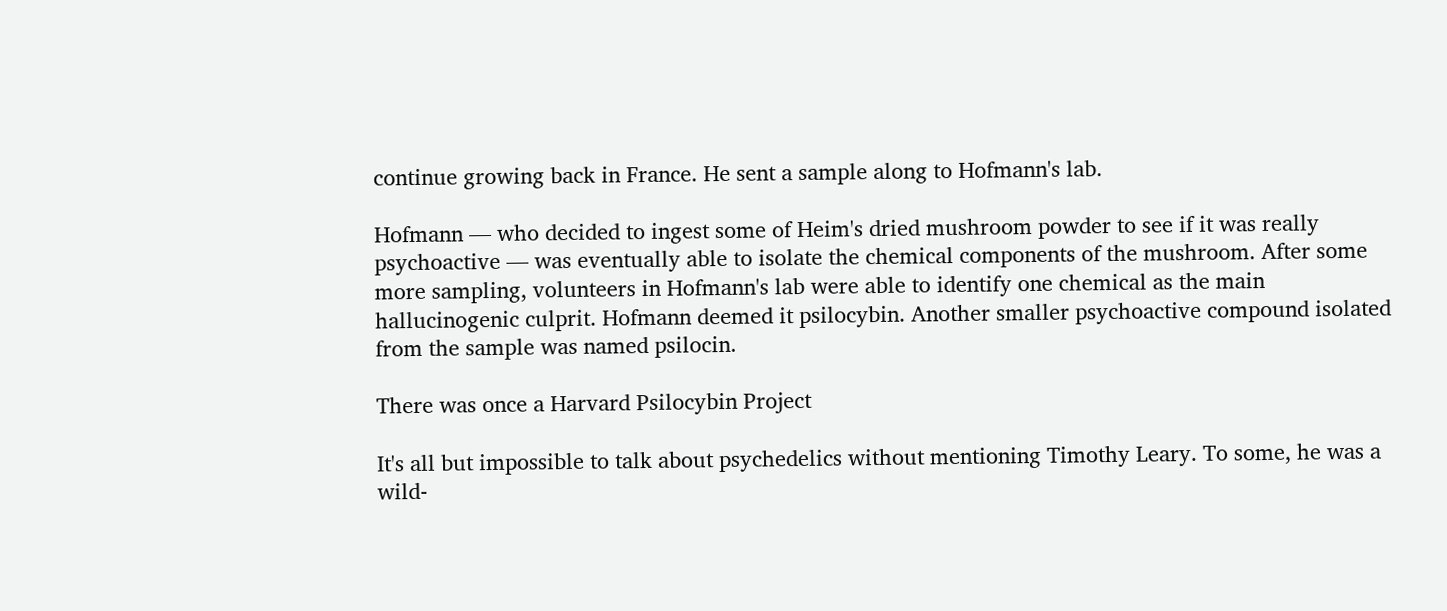continue growing back in France. He sent a sample along to Hofmann's lab.

Hofmann — who decided to ingest some of Heim's dried mushroom powder to see if it was really psychoactive — was eventually able to isolate the chemical components of the mushroom. After some more sampling, volunteers in Hofmann's lab were able to identify one chemical as the main hallucinogenic culprit. Hofmann deemed it psilocybin. Another smaller psychoactive compound isolated from the sample was named psilocin.

There was once a Harvard Psilocybin Project

It's all but impossible to talk about psychedelics without mentioning Timothy Leary. To some, he was a wild-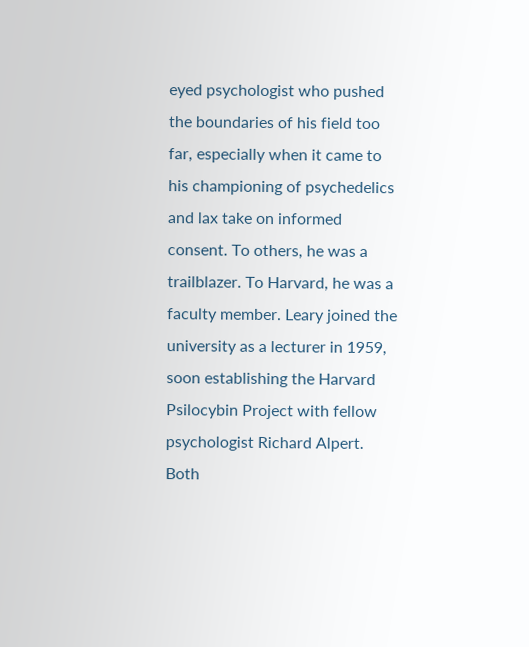eyed psychologist who pushed the boundaries of his field too far, especially when it came to his championing of psychedelics and lax take on informed consent. To others, he was a trailblazer. To Harvard, he was a faculty member. Leary joined the university as a lecturer in 1959, soon establishing the Harvard Psilocybin Project with fellow psychologist Richard Alpert. Both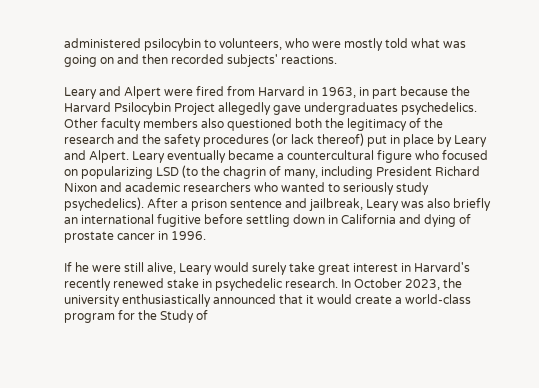administered psilocybin to volunteers, who were mostly told what was going on and then recorded subjects' reactions.

Leary and Alpert were fired from Harvard in 1963, in part because the Harvard Psilocybin Project allegedly gave undergraduates psychedelics. Other faculty members also questioned both the legitimacy of the research and the safety procedures (or lack thereof) put in place by Leary and Alpert. Leary eventually became a countercultural figure who focused on popularizing LSD (to the chagrin of many, including President Richard Nixon and academic researchers who wanted to seriously study psychedelics). After a prison sentence and jailbreak, Leary was also briefly an international fugitive before settling down in California and dying of prostate cancer in 1996.

If he were still alive, Leary would surely take great interest in Harvard's recently renewed stake in psychedelic research. In October 2023, the university enthusiastically announced that it would create a world-class program for the Study of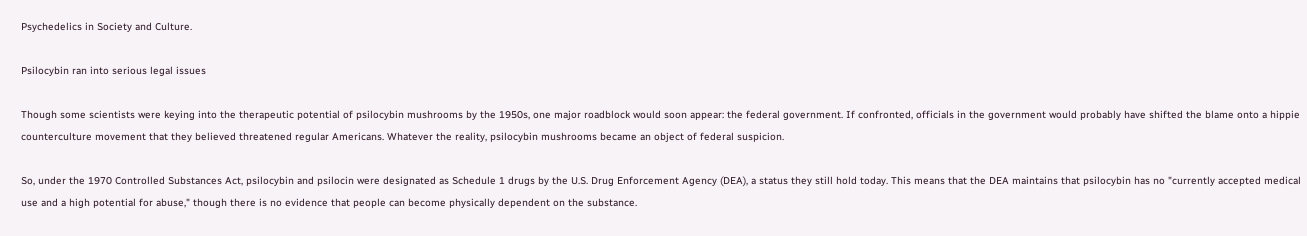Psychedelics in Society and Culture.

Psilocybin ran into serious legal issues

Though some scientists were keying into the therapeutic potential of psilocybin mushrooms by the 1950s, one major roadblock would soon appear: the federal government. If confronted, officials in the government would probably have shifted the blame onto a hippie counterculture movement that they believed threatened regular Americans. Whatever the reality, psilocybin mushrooms became an object of federal suspicion.

So, under the 1970 Controlled Substances Act, psilocybin and psilocin were designated as Schedule 1 drugs by the U.S. Drug Enforcement Agency (DEA), a status they still hold today. This means that the DEA maintains that psilocybin has no "currently accepted medical use and a high potential for abuse," though there is no evidence that people can become physically dependent on the substance.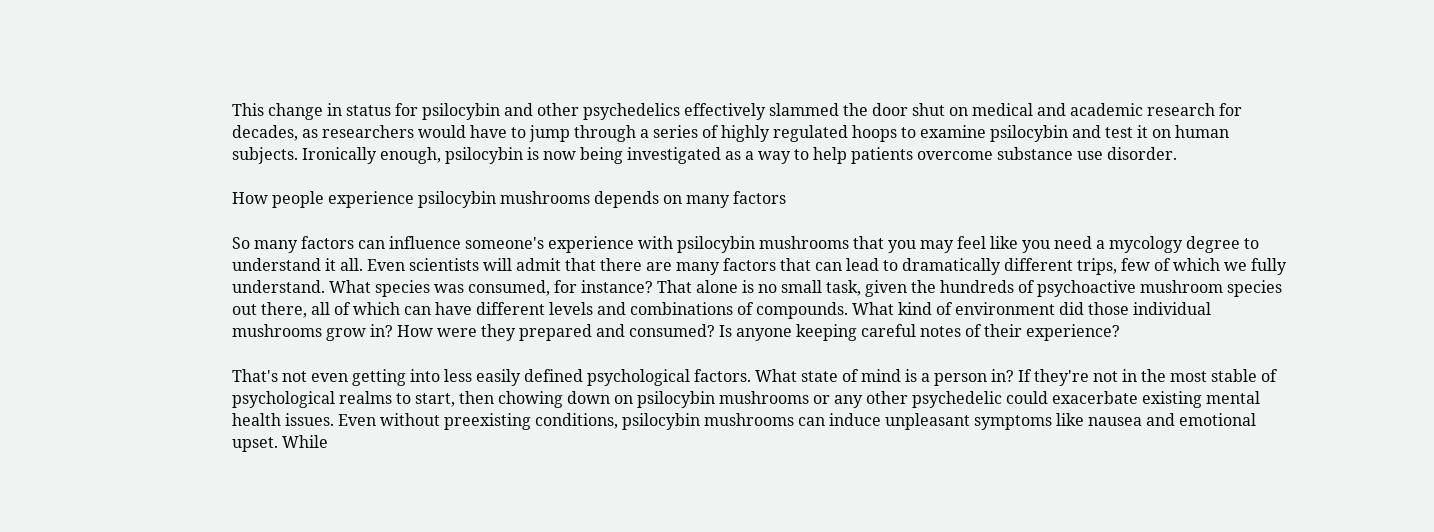This change in status for psilocybin and other psychedelics effectively slammed the door shut on medical and academic research for decades, as researchers would have to jump through a series of highly regulated hoops to examine psilocybin and test it on human subjects. Ironically enough, psilocybin is now being investigated as a way to help patients overcome substance use disorder.

How people experience psilocybin mushrooms depends on many factors

So many factors can influence someone's experience with psilocybin mushrooms that you may feel like you need a mycology degree to understand it all. Even scientists will admit that there are many factors that can lead to dramatically different trips, few of which we fully understand. What species was consumed, for instance? That alone is no small task, given the hundreds of psychoactive mushroom species out there, all of which can have different levels and combinations of compounds. What kind of environment did those individual mushrooms grow in? How were they prepared and consumed? Is anyone keeping careful notes of their experience?

That's not even getting into less easily defined psychological factors. What state of mind is a person in? If they're not in the most stable of psychological realms to start, then chowing down on psilocybin mushrooms or any other psychedelic could exacerbate existing mental health issues. Even without preexisting conditions, psilocybin mushrooms can induce unpleasant symptoms like nausea and emotional upset. While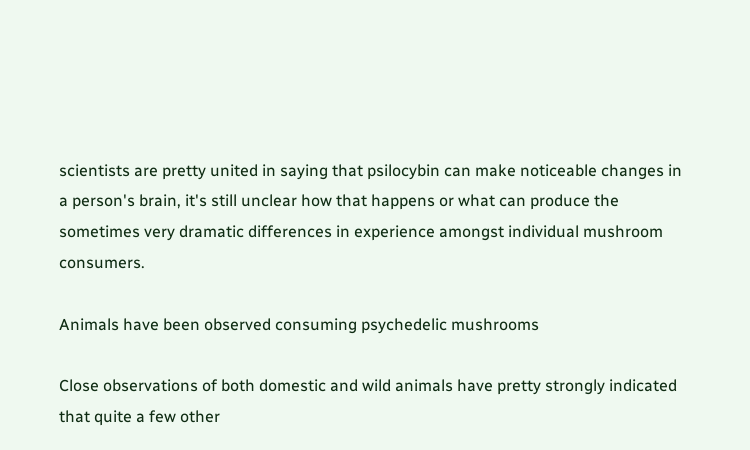scientists are pretty united in saying that psilocybin can make noticeable changes in a person's brain, it's still unclear how that happens or what can produce the sometimes very dramatic differences in experience amongst individual mushroom consumers.

Animals have been observed consuming psychedelic mushrooms

Close observations of both domestic and wild animals have pretty strongly indicated that quite a few other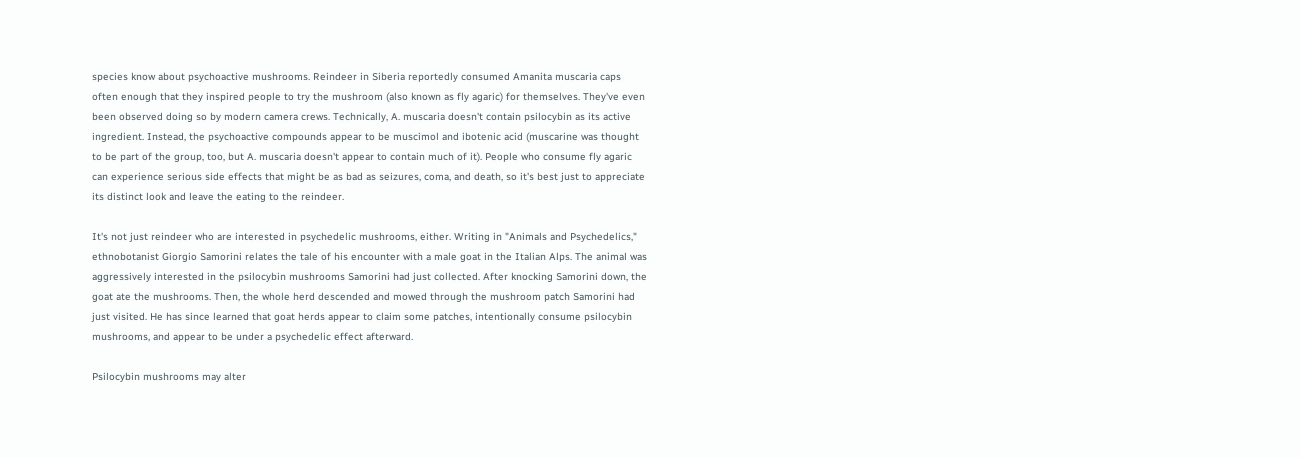species know about psychoactive mushrooms. Reindeer in Siberia reportedly consumed Amanita muscaria caps often enough that they inspired people to try the mushroom (also known as fly agaric) for themselves. They've even been observed doing so by modern camera crews. Technically, A. muscaria doesn't contain psilocybin as its active ingredient. Instead, the psychoactive compounds appear to be muscimol and ibotenic acid (muscarine was thought to be part of the group, too, but A. muscaria doesn't appear to contain much of it). People who consume fly agaric can experience serious side effects that might be as bad as seizures, coma, and death, so it's best just to appreciate its distinct look and leave the eating to the reindeer.

It's not just reindeer who are interested in psychedelic mushrooms, either. Writing in "Animals and Psychedelics," ethnobotanist Giorgio Samorini relates the tale of his encounter with a male goat in the Italian Alps. The animal was aggressively interested in the psilocybin mushrooms Samorini had just collected. After knocking Samorini down, the goat ate the mushrooms. Then, the whole herd descended and mowed through the mushroom patch Samorini had just visited. He has since learned that goat herds appear to claim some patches, intentionally consume psilocybin mushrooms, and appear to be under a psychedelic effect afterward.

Psilocybin mushrooms may alter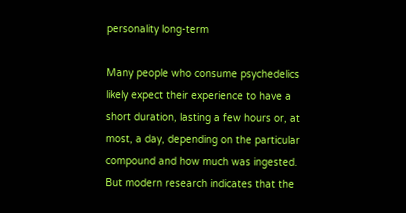personality long-term

Many people who consume psychedelics likely expect their experience to have a short duration, lasting a few hours or, at most, a day, depending on the particular compound and how much was ingested. But modern research indicates that the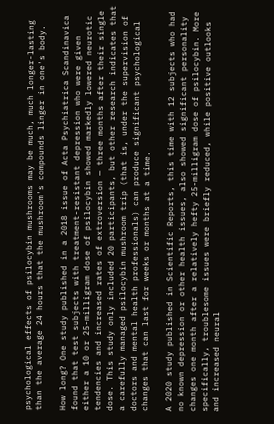psychological effects of psilocybin mushrooms may be much, much longer-lasting than the average 24 hours that the mushroom's compounds linger in one's body.

How long? One study published in a 2018 issue of Acta Psychiatrica Scandinavica found that test subjects with treatment-resistant depression who were given either a 10 or 25-milligram dose of psilocybin showed markedly lowered neurotic tendencies and increased rates of extroversion — three months after their single dose. This study only included 20 participants, but other research indicates that a carefully managed psilocybin mushroom trip (that is, under the supervision of doctors and mental health professionals) can produce significant psychological changes that can last for weeks or months at a time.

A 2020 study published in Scientific Reports, this time with 12 subjects who had no known depression or other health issues, also showed significant personality changes one month after a relatively hefty 25-milligram dose of psilocybin. More specifically, troublesome issues were briefly reduced, while positive outlooks and increased neural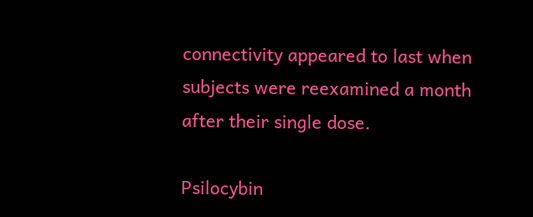connectivity appeared to last when subjects were reexamined a month after their single dose.

Psilocybin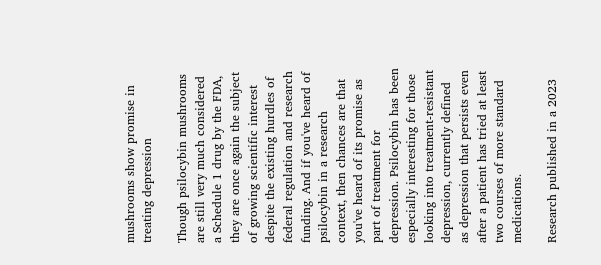mushrooms show promise in treating depression

Though psilocybin mushrooms are still very much considered a Schedule 1 drug by the FDA, they are once again the subject of growing scientific interest despite the existing hurdles of federal regulation and research funding. And if you've heard of psilocybin in a research context, then chances are that you've heard of its promise as part of treatment for depression. Psilocybin has been especially interesting for those looking into treatment-resistant depression, currently defined as depression that persists even after a patient has tried at least two courses of more standard medications.

Research published in a 2023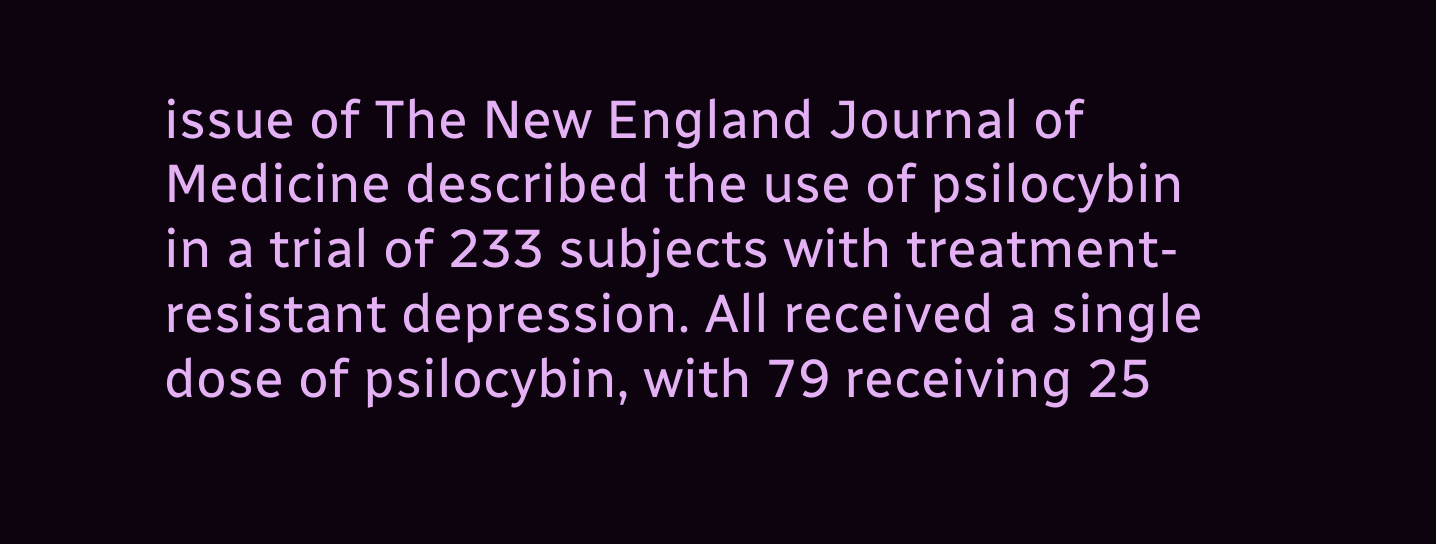issue of The New England Journal of Medicine described the use of psilocybin in a trial of 233 subjects with treatment-resistant depression. All received a single dose of psilocybin, with 79 receiving 25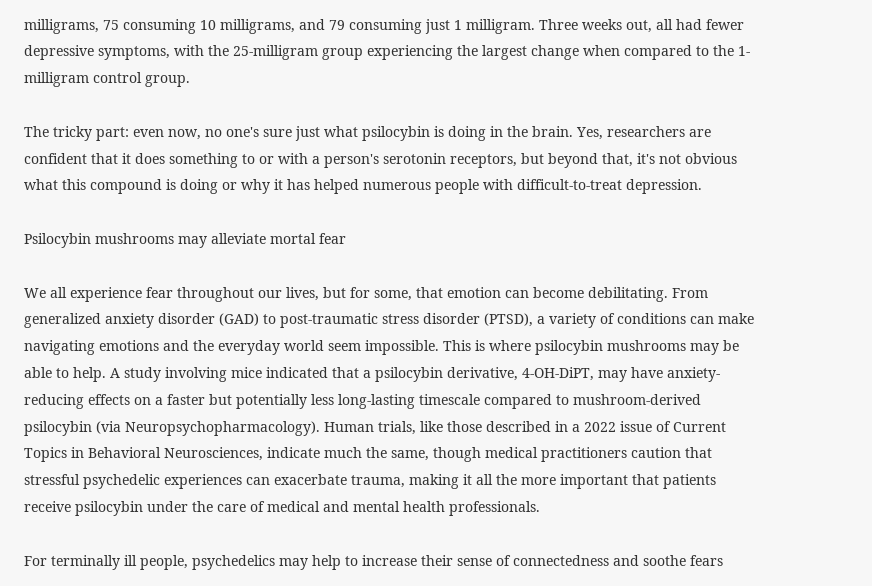milligrams, 75 consuming 10 milligrams, and 79 consuming just 1 milligram. Three weeks out, all had fewer depressive symptoms, with the 25-milligram group experiencing the largest change when compared to the 1-milligram control group.

The tricky part: even now, no one's sure just what psilocybin is doing in the brain. Yes, researchers are confident that it does something to or with a person's serotonin receptors, but beyond that, it's not obvious what this compound is doing or why it has helped numerous people with difficult-to-treat depression.

Psilocybin mushrooms may alleviate mortal fear

We all experience fear throughout our lives, but for some, that emotion can become debilitating. From generalized anxiety disorder (GAD) to post-traumatic stress disorder (PTSD), a variety of conditions can make navigating emotions and the everyday world seem impossible. This is where psilocybin mushrooms may be able to help. A study involving mice indicated that a psilocybin derivative, 4-OH-DiPT, may have anxiety-reducing effects on a faster but potentially less long-lasting timescale compared to mushroom-derived psilocybin (via Neuropsychopharmacology). Human trials, like those described in a 2022 issue of Current Topics in Behavioral Neurosciences, indicate much the same, though medical practitioners caution that stressful psychedelic experiences can exacerbate trauma, making it all the more important that patients receive psilocybin under the care of medical and mental health professionals.

For terminally ill people, psychedelics may help to increase their sense of connectedness and soothe fears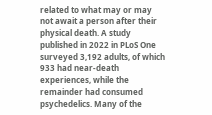related to what may or may not await a person after their physical death. A study published in 2022 in PLoS One surveyed 3,192 adults, of which 933 had near-death experiences, while the remainder had consumed psychedelics. Many of the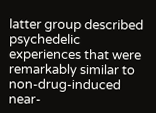latter group described psychedelic experiences that were remarkably similar to non-drug-induced near-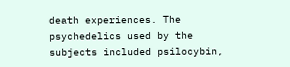death experiences. The psychedelics used by the subjects included psilocybin,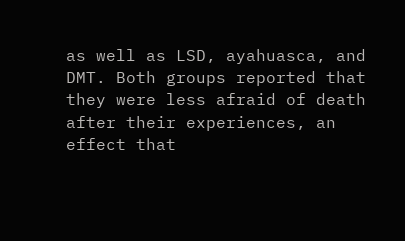as well as LSD, ayahuasca, and DMT. Both groups reported that they were less afraid of death after their experiences, an effect that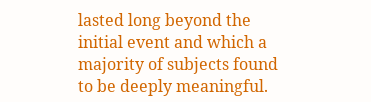lasted long beyond the initial event and which a majority of subjects found to be deeply meaningful.